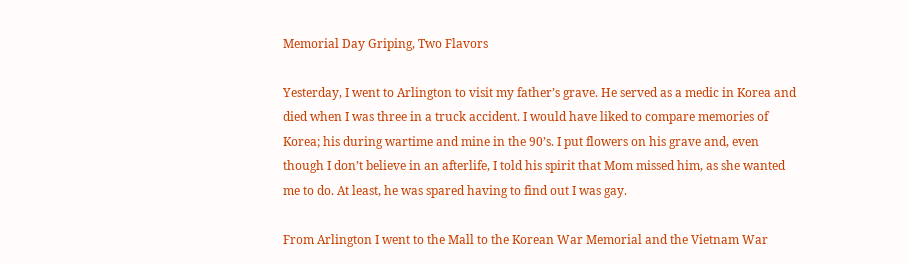Memorial Day Griping, Two Flavors

Yesterday, I went to Arlington to visit my father’s grave. He served as a medic in Korea and died when I was three in a truck accident. I would have liked to compare memories of Korea; his during wartime and mine in the 90’s. I put flowers on his grave and, even though I don’t believe in an afterlife, I told his spirit that Mom missed him, as she wanted me to do. At least, he was spared having to find out I was gay.

From Arlington I went to the Mall to the Korean War Memorial and the Vietnam War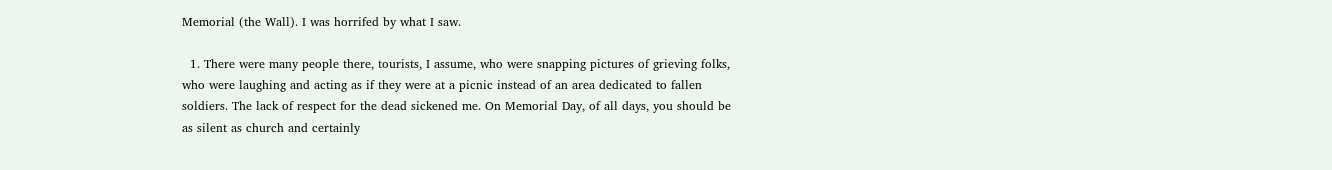Memorial (the Wall). I was horrifed by what I saw.

  1. There were many people there, tourists, I assume, who were snapping pictures of grieving folks, who were laughing and acting as if they were at a picnic instead of an area dedicated to fallen soldiers. The lack of respect for the dead sickened me. On Memorial Day, of all days, you should be as silent as church and certainly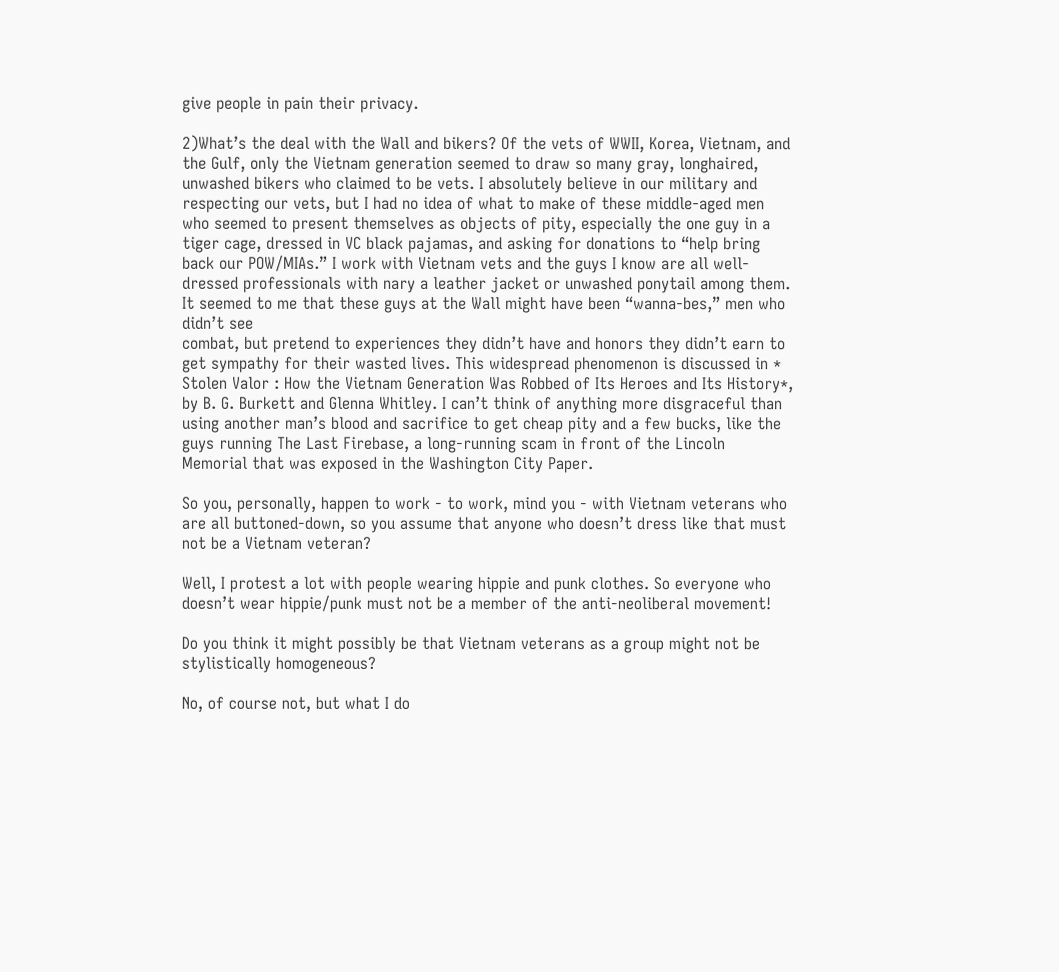give people in pain their privacy.

2)What’s the deal with the Wall and bikers? Of the vets of WWII, Korea, Vietnam, and the Gulf, only the Vietnam generation seemed to draw so many gray, longhaired, unwashed bikers who claimed to be vets. I absolutely believe in our military and respecting our vets, but I had no idea of what to make of these middle-aged men who seemed to present themselves as objects of pity, especially the one guy in a tiger cage, dressed in VC black pajamas, and asking for donations to “help bring back our POW/MIAs.” I work with Vietnam vets and the guys I know are all well-dressed professionals with nary a leather jacket or unwashed ponytail among them. It seemed to me that these guys at the Wall might have been “wanna-bes,” men who didn’t see
combat, but pretend to experiences they didn’t have and honors they didn’t earn to get sympathy for their wasted lives. This widespread phenomenon is discussed in * Stolen Valor : How the Vietnam Generation Was Robbed of Its Heroes and Its History*, by B. G. Burkett and Glenna Whitley. I can’t think of anything more disgraceful than using another man’s blood and sacrifice to get cheap pity and a few bucks, like the guys running The Last Firebase, a long-running scam in front of the Lincoln Memorial that was exposed in the Washington City Paper.

So you, personally, happen to work - to work, mind you - with Vietnam veterans who are all buttoned-down, so you assume that anyone who doesn’t dress like that must not be a Vietnam veteran?

Well, I protest a lot with people wearing hippie and punk clothes. So everyone who doesn’t wear hippie/punk must not be a member of the anti-neoliberal movement!

Do you think it might possibly be that Vietnam veterans as a group might not be stylistically homogeneous?

No, of course not, but what I do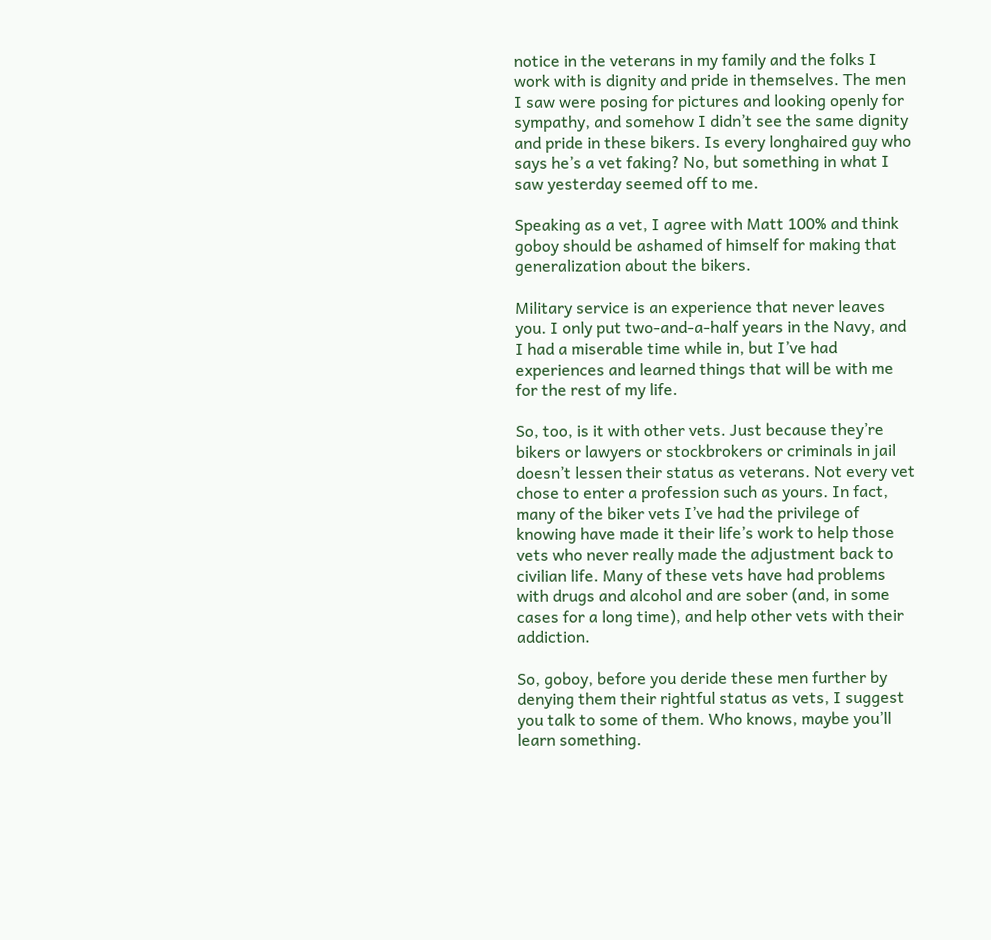notice in the veterans in my family and the folks I work with is dignity and pride in themselves. The men I saw were posing for pictures and looking openly for sympathy, and somehow I didn’t see the same dignity and pride in these bikers. Is every longhaired guy who says he’s a vet faking? No, but something in what I saw yesterday seemed off to me.

Speaking as a vet, I agree with Matt 100% and think goboy should be ashamed of himself for making that generalization about the bikers.

Military service is an experience that never leaves you. I only put two-and-a-half years in the Navy, and I had a miserable time while in, but I’ve had experiences and learned things that will be with me for the rest of my life.

So, too, is it with other vets. Just because they’re bikers or lawyers or stockbrokers or criminals in jail doesn’t lessen their status as veterans. Not every vet chose to enter a profession such as yours. In fact, many of the biker vets I’ve had the privilege of knowing have made it their life’s work to help those vets who never really made the adjustment back to civilian life. Many of these vets have had problems with drugs and alcohol and are sober (and, in some cases for a long time), and help other vets with their addiction.

So, goboy, before you deride these men further by denying them their rightful status as vets, I suggest you talk to some of them. Who knows, maybe you’ll learn something.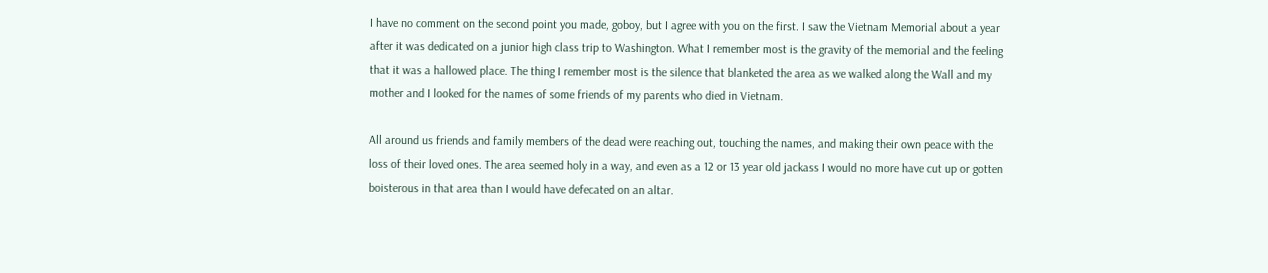I have no comment on the second point you made, goboy, but I agree with you on the first. I saw the Vietnam Memorial about a year after it was dedicated on a junior high class trip to Washington. What I remember most is the gravity of the memorial and the feeling that it was a hallowed place. The thing I remember most is the silence that blanketed the area as we walked along the Wall and my mother and I looked for the names of some friends of my parents who died in Vietnam.

All around us friends and family members of the dead were reaching out, touching the names, and making their own peace with the loss of their loved ones. The area seemed holy in a way, and even as a 12 or 13 year old jackass I would no more have cut up or gotten boisterous in that area than I would have defecated on an altar.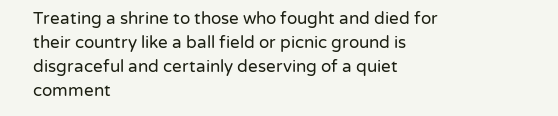Treating a shrine to those who fought and died for their country like a ball field or picnic ground is disgraceful and certainly deserving of a quiet comment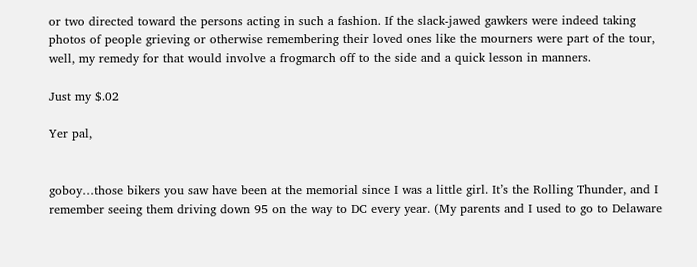or two directed toward the persons acting in such a fashion. If the slack-jawed gawkers were indeed taking photos of people grieving or otherwise remembering their loved ones like the mourners were part of the tour, well, my remedy for that would involve a frogmarch off to the side and a quick lesson in manners.

Just my $.02

Yer pal,


goboy…those bikers you saw have been at the memorial since I was a little girl. It’s the Rolling Thunder, and I remember seeing them driving down 95 on the way to DC every year. (My parents and I used to go to Delaware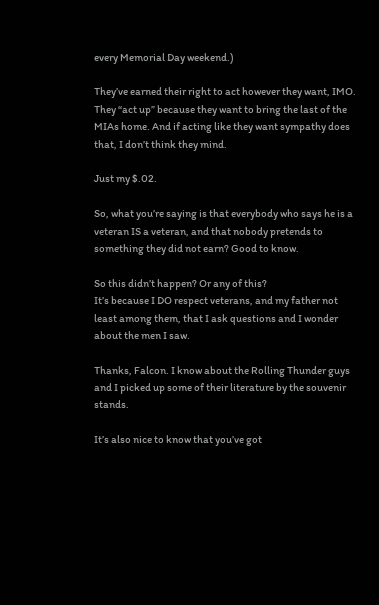every Memorial Day weekend.)

They’ve earned their right to act however they want, IMO. They “act up” because they want to bring the last of the MIAs home. And if acting like they want sympathy does that, I don’t think they mind.

Just my $.02.

So, what you’re saying is that everybody who says he is a veteran IS a veteran, and that nobody pretends to something they did not earn? Good to know.

So this didn’t happen? Or any of this?
It’s because I DO respect veterans, and my father not least among them, that I ask questions and I wonder about the men I saw.

Thanks, Falcon. I know about the Rolling Thunder guys and I picked up some of their literature by the souvenir stands.

It’s also nice to know that you’ve got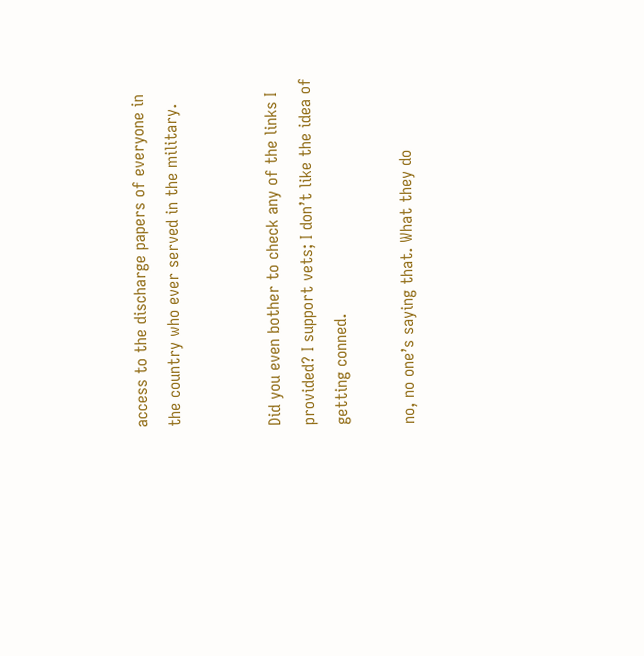access to the discharge papers of everyone in the country who ever served in the military.


Did you even bother to check any of the links I provided? I support vets; I don’t like the idea of getting conned.

no, no one’s saying that. What they do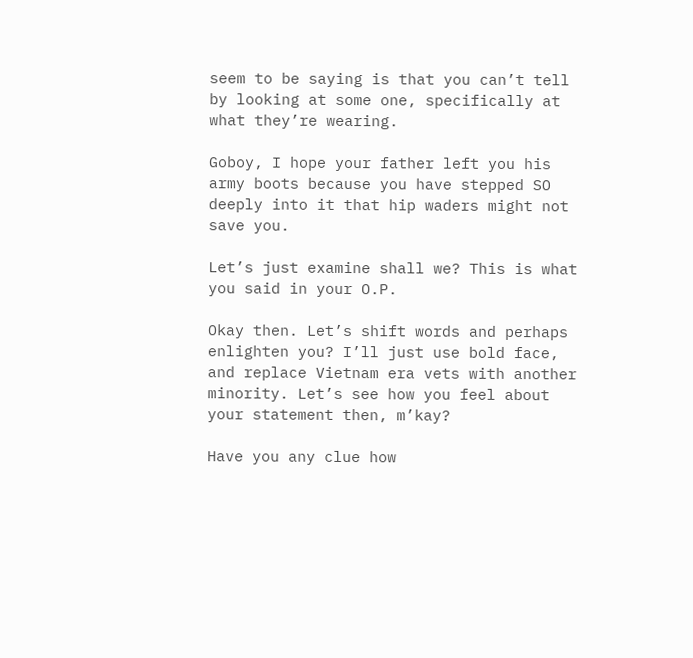seem to be saying is that you can’t tell by looking at some one, specifically at what they’re wearing.

Goboy, I hope your father left you his army boots because you have stepped SO deeply into it that hip waders might not save you.

Let’s just examine shall we? This is what you said in your O.P.

Okay then. Let’s shift words and perhaps enlighten you? I’ll just use bold face, and replace Vietnam era vets with another minority. Let’s see how you feel about your statement then, m’kay?

Have you any clue how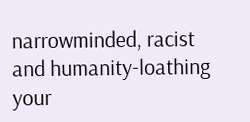narrowminded, racist and humanity-loathing your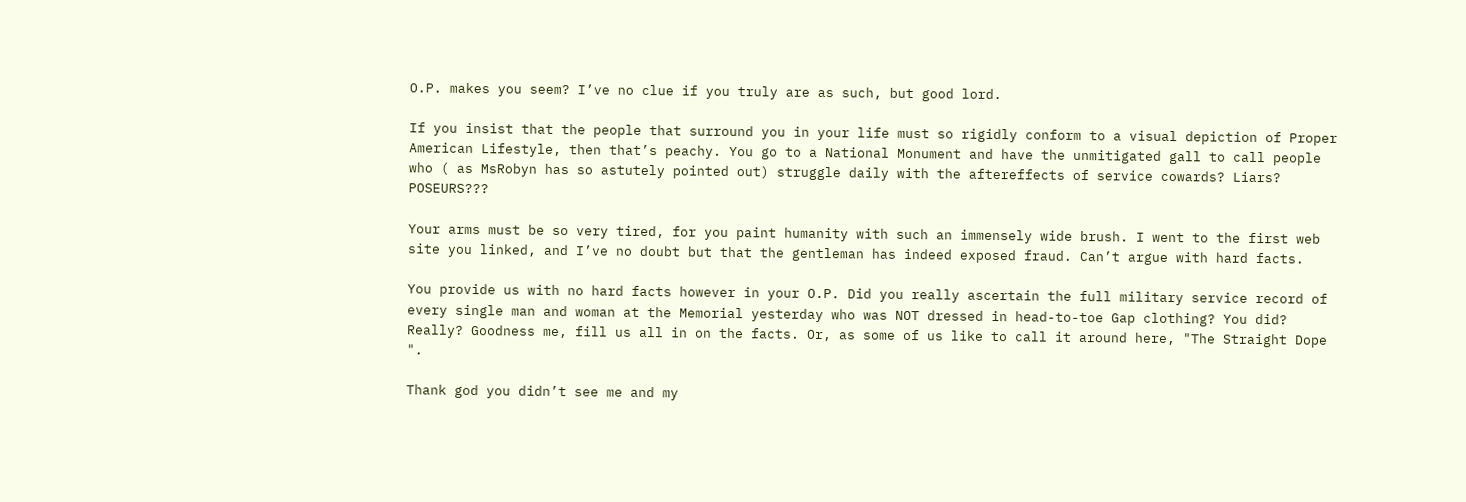O.P. makes you seem? I’ve no clue if you truly are as such, but good lord.

If you insist that the people that surround you in your life must so rigidly conform to a visual depiction of Proper American Lifestyle, then that’s peachy. You go to a National Monument and have the unmitigated gall to call people who ( as MsRobyn has so astutely pointed out) struggle daily with the aftereffects of service cowards? Liars? POSEURS???

Your arms must be so very tired, for you paint humanity with such an immensely wide brush. I went to the first web site you linked, and I’ve no doubt but that the gentleman has indeed exposed fraud. Can’t argue with hard facts.

You provide us with no hard facts however in your O.P. Did you really ascertain the full military service record of every single man and woman at the Memorial yesterday who was NOT dressed in head-to-toe Gap clothing? You did? Really? Goodness me, fill us all in on the facts. Or, as some of us like to call it around here, "The Straight Dope ".

Thank god you didn’t see me and my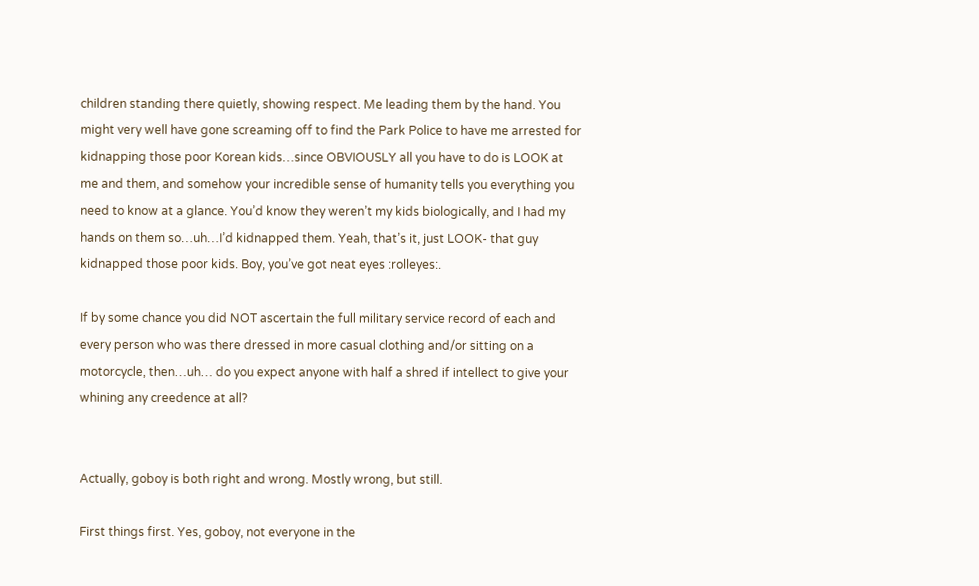children standing there quietly, showing respect. Me leading them by the hand. You might very well have gone screaming off to find the Park Police to have me arrested for kidnapping those poor Korean kids…since OBVIOUSLY all you have to do is LOOK at me and them, and somehow your incredible sense of humanity tells you everything you need to know at a glance. You’d know they weren’t my kids biologically, and I had my hands on them so…uh…I’d kidnapped them. Yeah, that’s it, just LOOK- that guy kidnapped those poor kids. Boy, you’ve got neat eyes :rolleyes:.

If by some chance you did NOT ascertain the full military service record of each and every person who was there dressed in more casual clothing and/or sitting on a motorcycle, then…uh… do you expect anyone with half a shred if intellect to give your whining any creedence at all?


Actually, goboy is both right and wrong. Mostly wrong, but still.

First things first. Yes, goboy, not everyone in the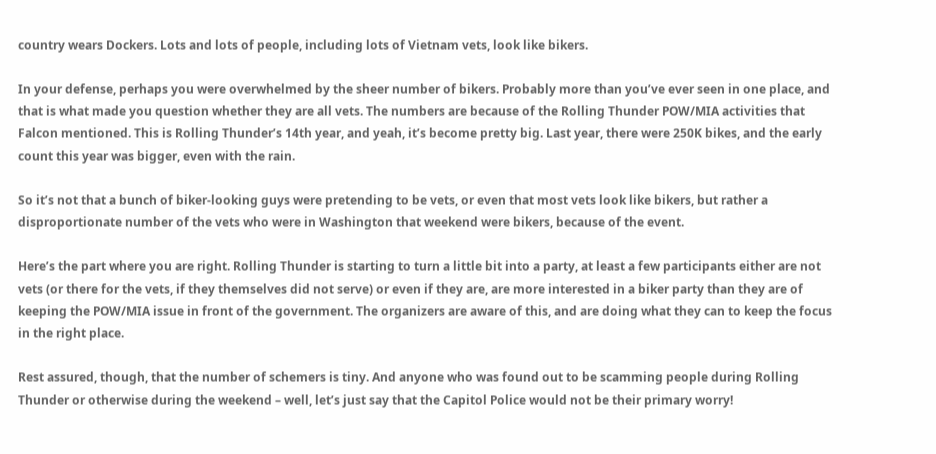country wears Dockers. Lots and lots of people, including lots of Vietnam vets, look like bikers.

In your defense, perhaps you were overwhelmed by the sheer number of bikers. Probably more than you’ve ever seen in one place, and that is what made you question whether they are all vets. The numbers are because of the Rolling Thunder POW/MIA activities that Falcon mentioned. This is Rolling Thunder’s 14th year, and yeah, it’s become pretty big. Last year, there were 250K bikes, and the early count this year was bigger, even with the rain.

So it’s not that a bunch of biker-looking guys were pretending to be vets, or even that most vets look like bikers, but rather a disproportionate number of the vets who were in Washington that weekend were bikers, because of the event.

Here’s the part where you are right. Rolling Thunder is starting to turn a little bit into a party, at least a few participants either are not vets (or there for the vets, if they themselves did not serve) or even if they are, are more interested in a biker party than they are of keeping the POW/MIA issue in front of the government. The organizers are aware of this, and are doing what they can to keep the focus in the right place.

Rest assured, though, that the number of schemers is tiny. And anyone who was found out to be scamming people during Rolling Thunder or otherwise during the weekend – well, let’s just say that the Capitol Police would not be their primary worry!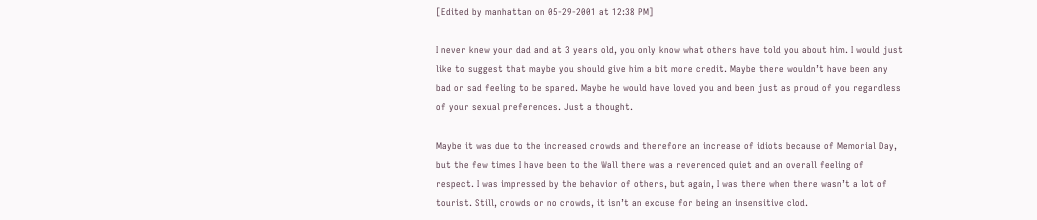[Edited by manhattan on 05-29-2001 at 12:38 PM]

I never knew your dad and at 3 years old, you only know what others have told you about him. I would just like to suggest that maybe you should give him a bit more credit. Maybe there wouldn’t have been any bad or sad feeling to be spared. Maybe he would have loved you and been just as proud of you regardless of your sexual preferences. Just a thought.

Maybe it was due to the increased crowds and therefore an increase of idiots because of Memorial Day, but the few times I have been to the Wall there was a reverenced quiet and an overall feeling of respect. I was impressed by the behavior of others, but again, I was there when there wasn’t a lot of tourist. Still, crowds or no crowds, it isn’t an excuse for being an insensitive clod.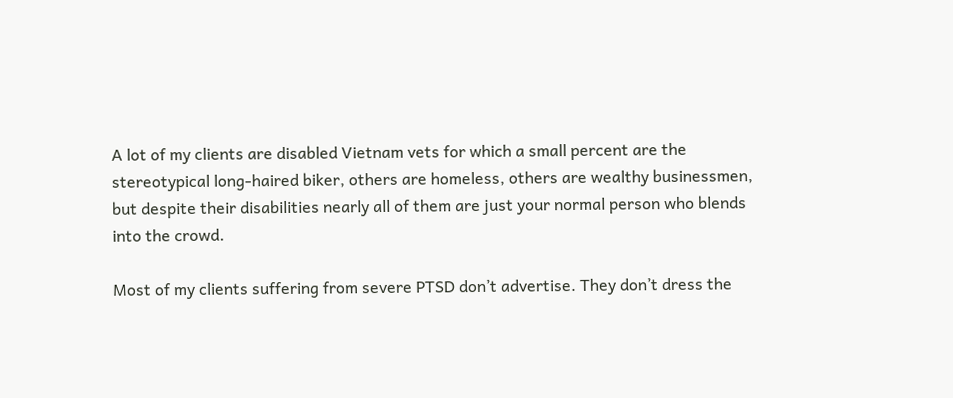A lot of my clients are disabled Vietnam vets for which a small percent are the stereotypical long-haired biker, others are homeless, others are wealthy businessmen, but despite their disabilities nearly all of them are just your normal person who blends into the crowd.

Most of my clients suffering from severe PTSD don’t advertise. They don’t dress the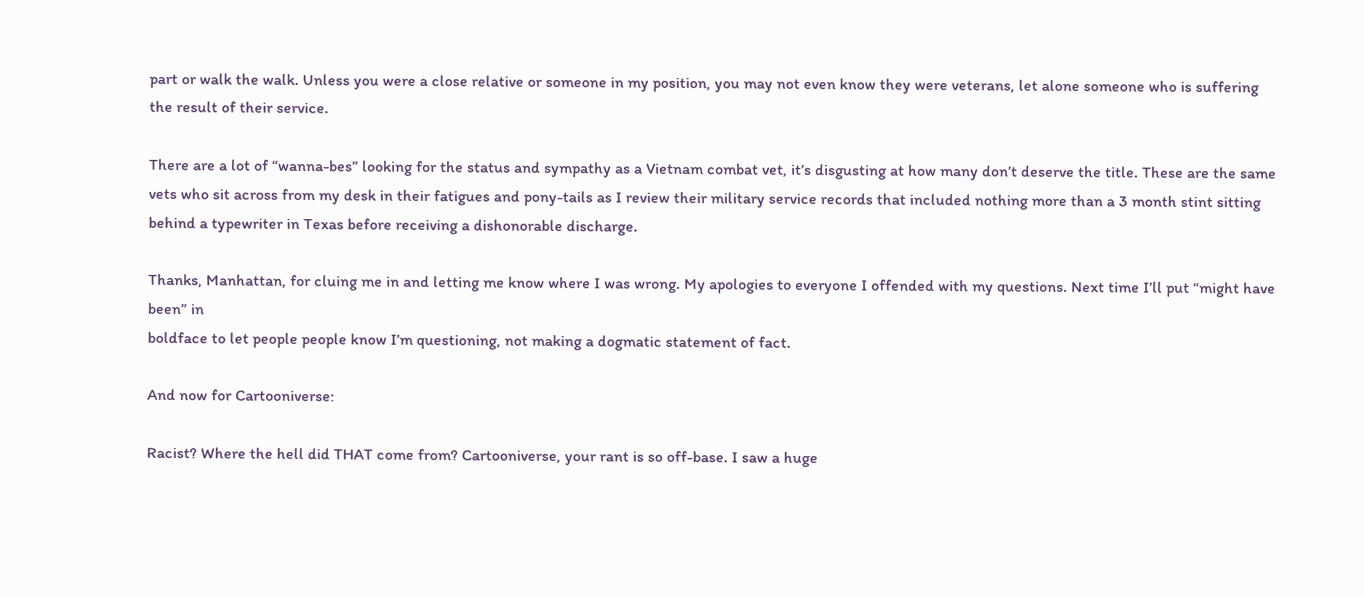part or walk the walk. Unless you were a close relative or someone in my position, you may not even know they were veterans, let alone someone who is suffering the result of their service.

There are a lot of “wanna-bes” looking for the status and sympathy as a Vietnam combat vet, it’s disgusting at how many don’t deserve the title. These are the same vets who sit across from my desk in their fatigues and pony-tails as I review their military service records that included nothing more than a 3 month stint sitting behind a typewriter in Texas before receiving a dishonorable discharge.

Thanks, Manhattan, for cluing me in and letting me know where I was wrong. My apologies to everyone I offended with my questions. Next time I’ll put “might have been” in
boldface to let people people know I’m questioning, not making a dogmatic statement of fact.

And now for Cartooniverse:

Racist? Where the hell did THAT come from? Cartooniverse, your rant is so off-base. I saw a huge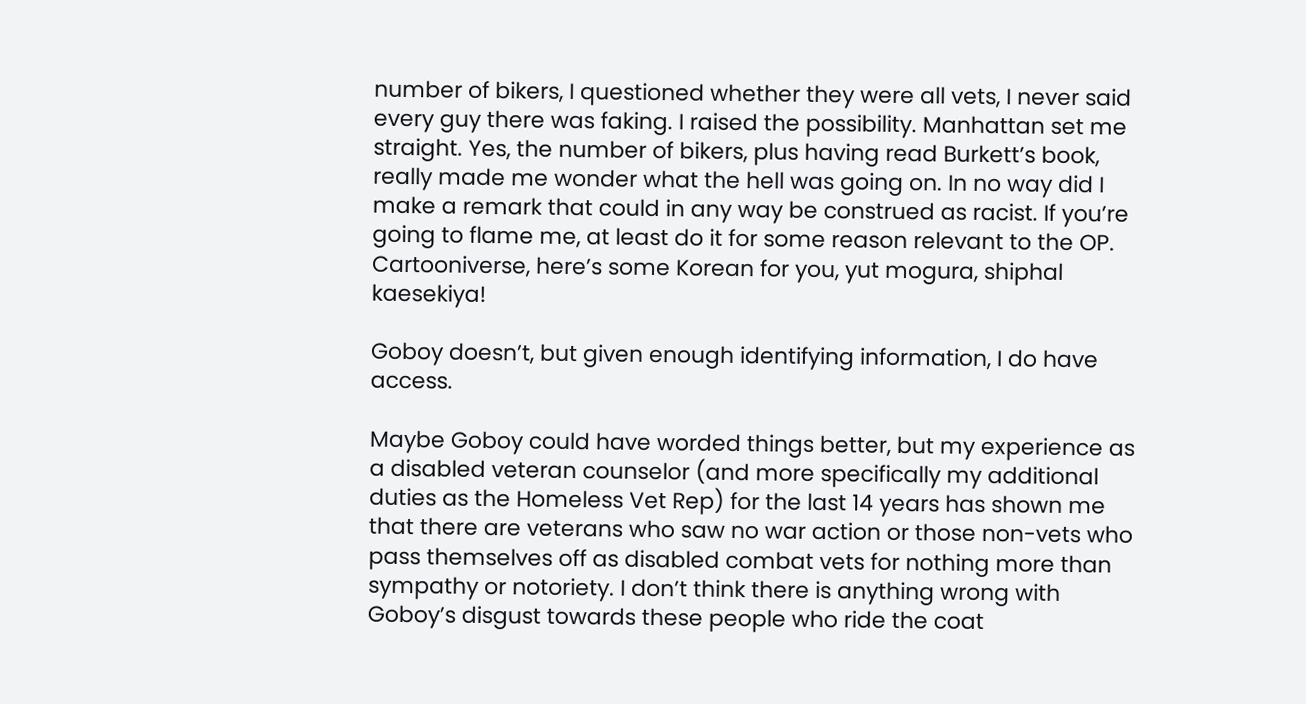number of bikers, I questioned whether they were all vets, I never said every guy there was faking. I raised the possibility. Manhattan set me straight. Yes, the number of bikers, plus having read Burkett’s book, really made me wonder what the hell was going on. In no way did I make a remark that could in any way be construed as racist. If you’re going to flame me, at least do it for some reason relevant to the OP.
Cartooniverse, here’s some Korean for you, yut mogura, shiphal kaesekiya!

Goboy doesn’t, but given enough identifying information, I do have access.

Maybe Goboy could have worded things better, but my experience as a disabled veteran counselor (and more specifically my additional duties as the Homeless Vet Rep) for the last 14 years has shown me that there are veterans who saw no war action or those non-vets who pass themselves off as disabled combat vets for nothing more than sympathy or notoriety. I don’t think there is anything wrong with Goboy’s disgust towards these people who ride the coat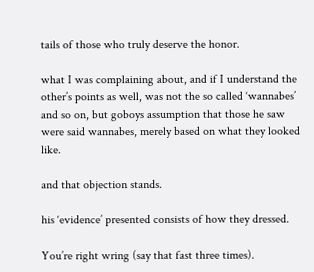tails of those who truly deserve the honor.

what I was complaining about, and if I understand the other’s points as well, was not the so called ‘wannabes’ and so on, but goboys assumption that those he saw were said wannabes, merely based on what they looked like.

and that objection stands.

his ‘evidence’ presented consists of how they dressed.

You’re right wring (say that fast three times).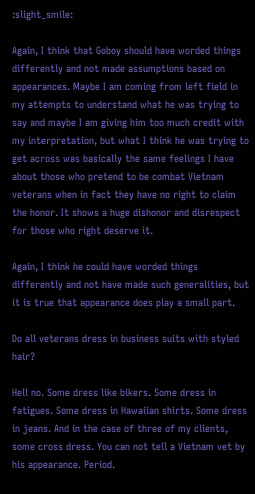:slight_smile:

Again, I think that Goboy should have worded things differently and not made assumptions based on appearances. Maybe I am coming from left field in my attempts to understand what he was trying to say and maybe I am giving him too much credit with my interpretation, but what I think he was trying to get across was basically the same feelings I have about those who pretend to be combat Vietnam veterans when in fact they have no right to claim the honor. It shows a huge dishonor and disrespect for those who right deserve it.

Again, I think he could have worded things differently and not have made such generalities, but it is true that appearance does play a small part.

Do all veterans dress in business suits with styled hair?

Hell no. Some dress like bikers. Some dress in fatigues. Some dress in Hawaiian shirts. Some dress in jeans. And in the case of three of my clients, some cross dress. You can not tell a Vietnam vet by his appearance. Period.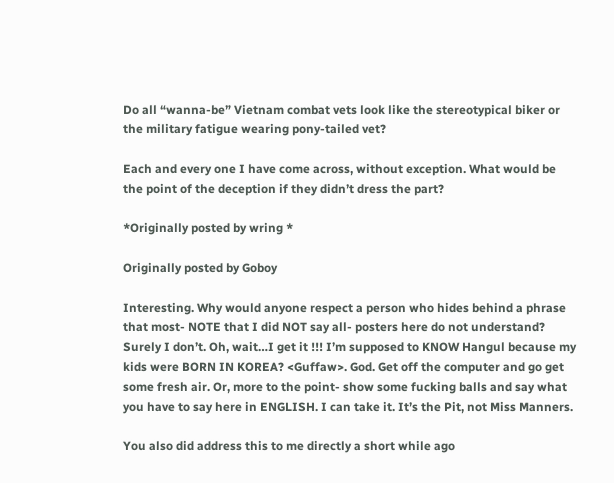Do all “wanna-be” Vietnam combat vets look like the stereotypical biker or the military fatigue wearing pony-tailed vet?

Each and every one I have come across, without exception. What would be the point of the deception if they didn’t dress the part?

*Originally posted by wring *

Originally posted by Goboy

Interesting. Why would anyone respect a person who hides behind a phrase that most- NOTE that I did NOT say all- posters here do not understand? Surely I don’t. Oh, wait…I get it !!! I’m supposed to KNOW Hangul because my kids were BORN IN KOREA? <Guffaw>. God. Get off the computer and go get some fresh air. Or, more to the point- show some fucking balls and say what you have to say here in ENGLISH. I can take it. It’s the Pit, not Miss Manners.

You also did address this to me directly a short while ago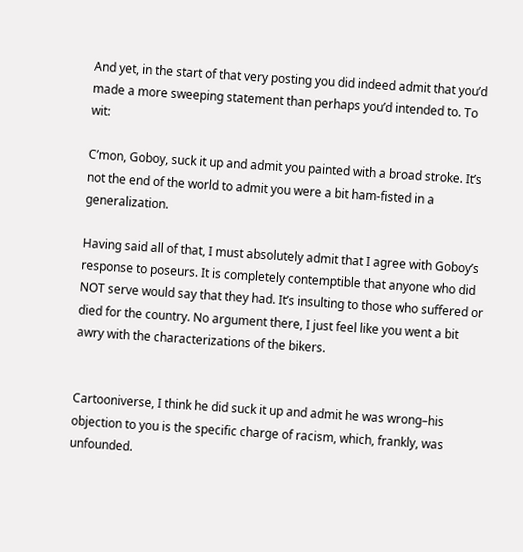And yet, in the start of that very posting you did indeed admit that you’d made a more sweeping statement than perhaps you’d intended to. To wit:

C’mon, Goboy, suck it up and admit you painted with a broad stroke. It’s not the end of the world to admit you were a bit ham-fisted in a generalization.

Having said all of that, I must absolutely admit that I agree with Goboy’s response to poseurs. It is completely contemptible that anyone who did NOT serve would say that they had. It’s insulting to those who suffered or died for the country. No argument there, I just feel like you went a bit awry with the characterizations of the bikers.


Cartooniverse, I think he did suck it up and admit he was wrong–his objection to you is the specific charge of racism, which, frankly, was unfounded.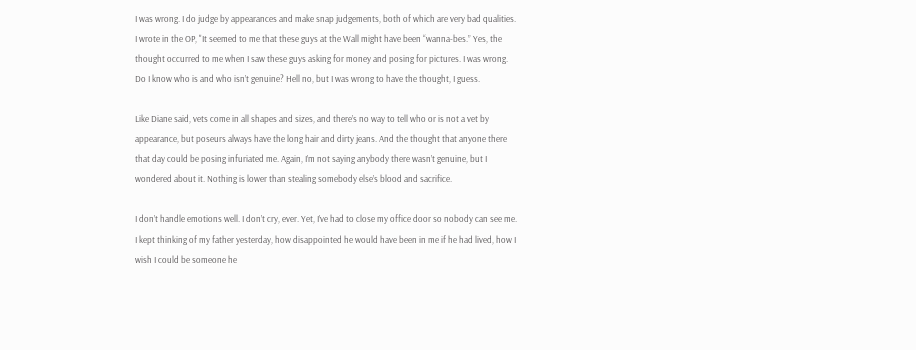I was wrong. I do judge by appearances and make snap judgements, both of which are very bad qualities. I wrote in the OP, "It seemed to me that these guys at the Wall might have been “wanna-bes.” Yes, the thought occurred to me when I saw these guys asking for money and posing for pictures. I was wrong. Do I know who is and who isn’t genuine? Hell no, but I was wrong to have the thought, I guess.

Like Diane said, vets come in all shapes and sizes, and there’s no way to tell who or is not a vet by appearance, but poseurs always have the long hair and dirty jeans. And the thought that anyone there that day could be posing infuriated me. Again, I’m not saying anybody there wasn’t genuine, but I wondered about it. Nothing is lower than stealing somebody else’s blood and sacrifice.

I don’t handle emotions well. I don’t cry, ever. Yet, I’ve had to close my office door so nobody can see me. I kept thinking of my father yesterday, how disappointed he would have been in me if he had lived, how I wish I could be someone he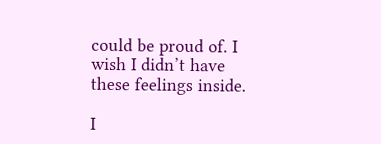could be proud of. I wish I didn’t have these feelings inside.

I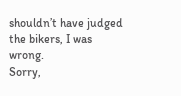shouldn’t have judged the bikers, I was wrong.
Sorry,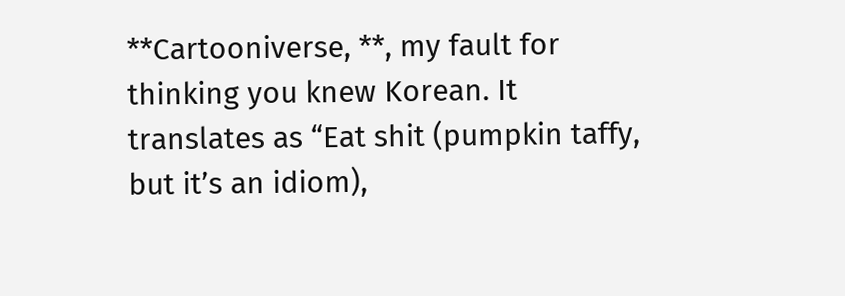**Cartooniverse, **, my fault for thinking you knew Korean. It translates as “Eat shit (pumpkin taffy, but it’s an idiom),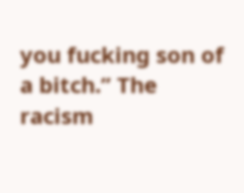you fucking son of a bitch.” The racism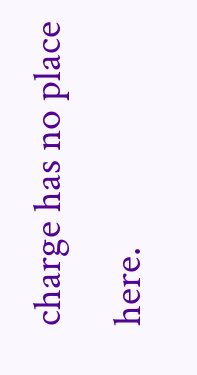charge has no place here.